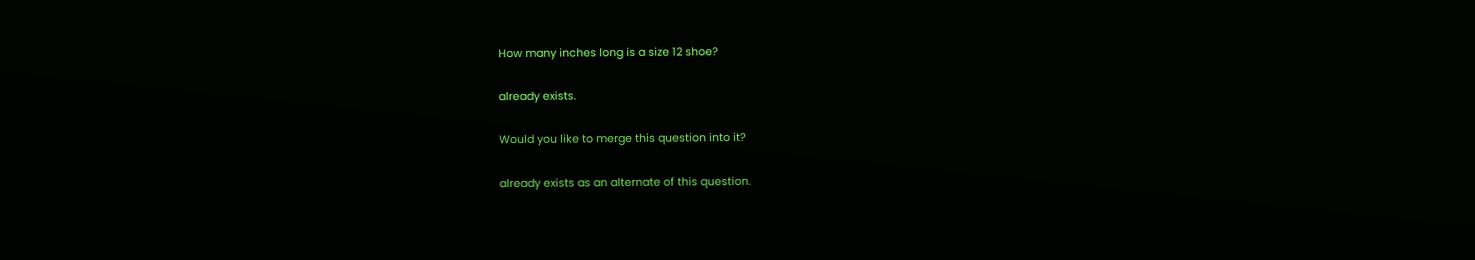How many inches long is a size 12 shoe?

already exists.

Would you like to merge this question into it?

already exists as an alternate of this question.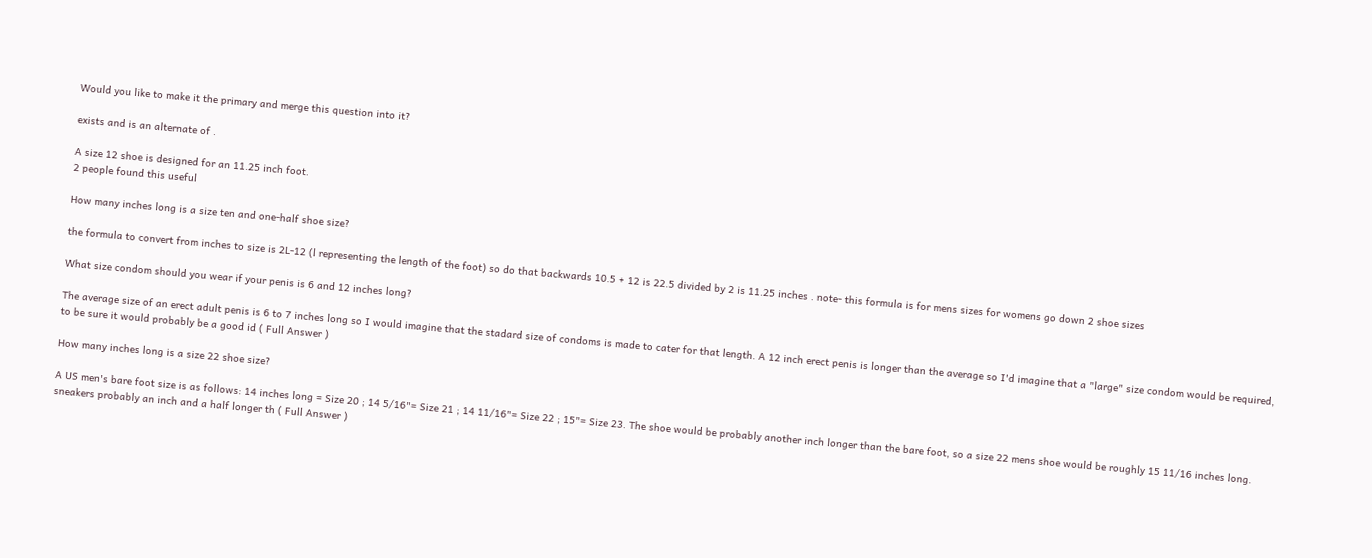Would you like to make it the primary and merge this question into it?

exists and is an alternate of .

A size 12 shoe is designed for an 11.25 inch foot.
2 people found this useful

How many inches long is a size ten and one-half shoe size?

the formula to convert from inches to size is 2L-12 (l representing the length of the foot) so do that backwards 10.5 + 12 is 22.5 divided by 2 is 11.25 inches . note- this formula is for mens sizes for womens go down 2 shoe sizes

What size condom should you wear if your penis is 6 and 12 inches long?

The average size of an erect adult penis is 6 to 7 inches long so I would imagine that the stadard size of condoms is made to cater for that length. A 12 inch erect penis is longer than the average so I'd imagine that a "large" size condom would be required, to be sure it would probably be a good id ( Full Answer )

How many inches long is a size 22 shoe size?

A US men's bare foot size is as follows: 14 inches long = Size 20 ; 14 5/16"= Size 21 ; 14 11/16"= Size 22 ; 15"= Size 23. The shoe would be probably another inch longer than the bare foot, so a size 22 mens shoe would be roughly 15 11/16 inches long. sneakers probably an inch and a half longer th ( Full Answer )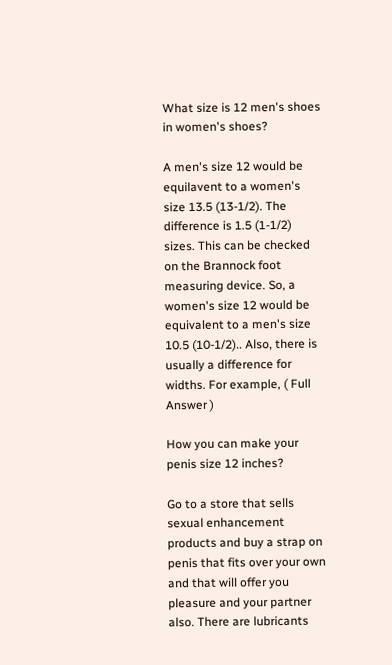What size is 12 men's shoes in women's shoes?

A men's size 12 would be equilavent to a women's size 13.5 (13-1/2). The difference is 1.5 (1-1/2) sizes. This can be checked on the Brannock foot measuring device. So, a women's size 12 would be equivalent to a men's size 10.5 (10-1/2).. Also, there is usually a difference for widths. For example, ( Full Answer )

How you can make your penis size 12 inches?

Go to a store that sells sexual enhancement products and buy a strap on penis that fits over your own and that will offer you pleasure and your partner also. There are lubricants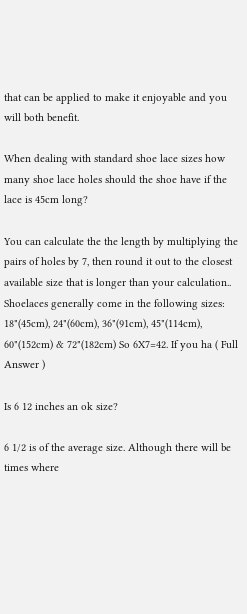that can be applied to make it enjoyable and you will both benefit.

When dealing with standard shoe lace sizes how many shoe lace holes should the shoe have if the lace is 45cm long?

You can calculate the the length by multiplying the pairs of holes by 7, then round it out to the closest available size that is longer than your calculation.. Shoelaces generally come in the following sizes: 18"(45cm), 24"(60cm), 36"(91cm), 45"(114cm), 60"(152cm) & 72"(182cm) So 6X7=42. If you ha ( Full Answer )

Is 6 12 inches an ok size?

6 1/2 is of the average size. Although there will be times where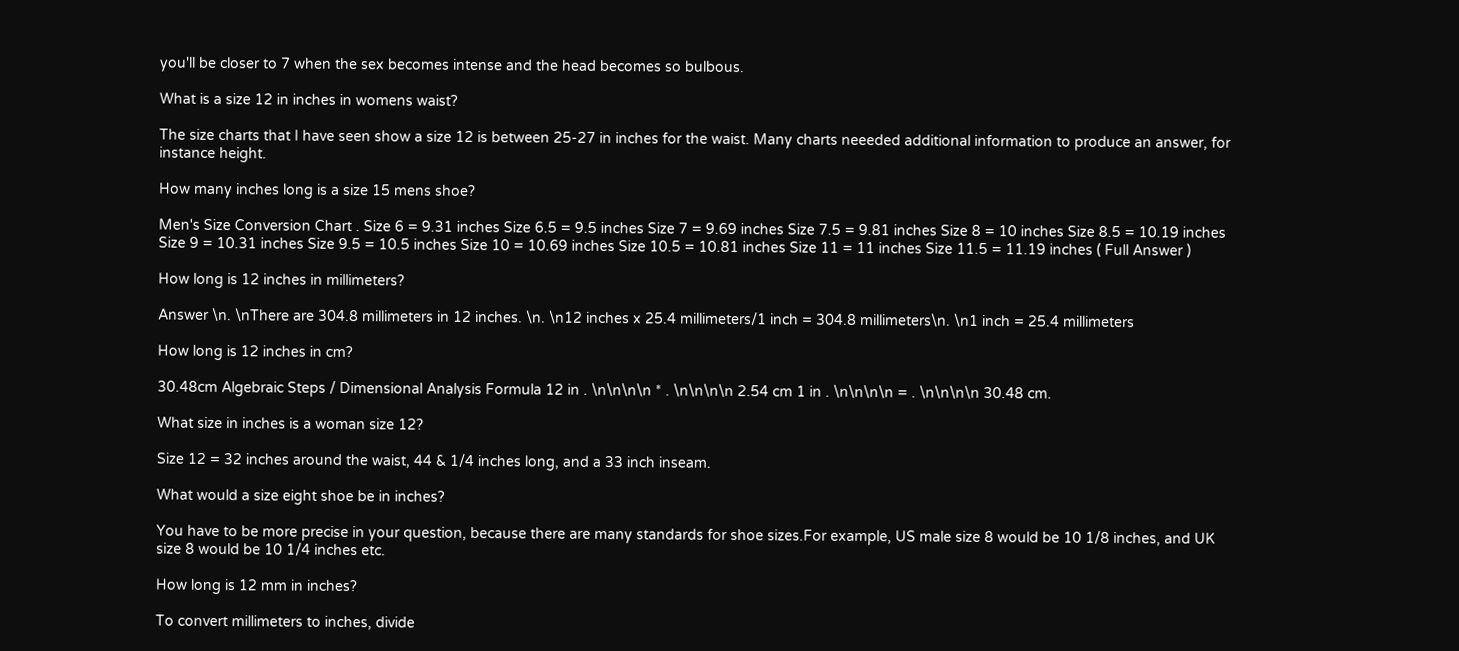you'll be closer to 7 when the sex becomes intense and the head becomes so bulbous.

What is a size 12 in inches in womens waist?

The size charts that I have seen show a size 12 is between 25-27 in inches for the waist. Many charts neeeded additional information to produce an answer, for instance height.

How many inches long is a size 15 mens shoe?

Men's Size Conversion Chart . Size 6 = 9.31 inches Size 6.5 = 9.5 inches Size 7 = 9.69 inches Size 7.5 = 9.81 inches Size 8 = 10 inches Size 8.5 = 10.19 inches Size 9 = 10.31 inches Size 9.5 = 10.5 inches Size 10 = 10.69 inches Size 10.5 = 10.81 inches Size 11 = 11 inches Size 11.5 = 11.19 inches ( Full Answer )

How long is 12 inches in millimeters?

Answer \n. \nThere are 304.8 millimeters in 12 inches. \n. \n12 inches x 25.4 millimeters/1 inch = 304.8 millimeters\n. \n1 inch = 25.4 millimeters

How long is 12 inches in cm?

30.48cm Algebraic Steps / Dimensional Analysis Formula 12 in . \n\n\n\n * . \n\n\n\n 2.54 cm 1 in . \n\n\n\n = . \n\n\n\n 30.48 cm.

What size in inches is a woman size 12?

Size 12 = 32 inches around the waist, 44 & 1/4 inches long, and a 33 inch inseam.

What would a size eight shoe be in inches?

You have to be more precise in your question, because there are many standards for shoe sizes.For example, US male size 8 would be 10 1/8 inches, and UK size 8 would be 10 1/4 inches etc.

How long is 12 mm in inches?

To convert millimeters to inches, divide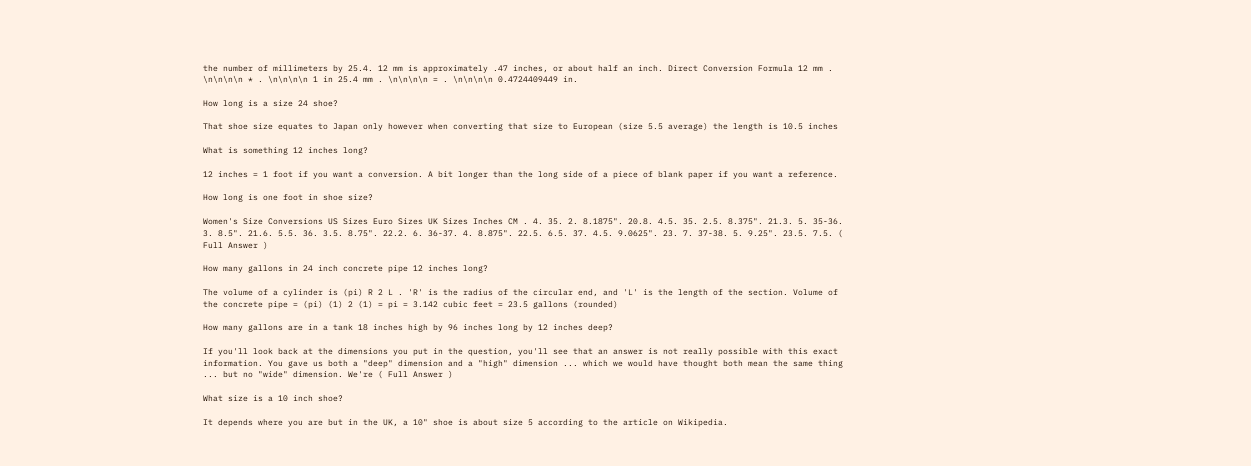the number of millimeters by 25.4. 12 mm is approximately .47 inches, or about half an inch. Direct Conversion Formula 12 mm . \n\n\n\n * . \n\n\n\n 1 in 25.4 mm . \n\n\n\n = . \n\n\n\n 0.4724409449 in.

How long is a size 24 shoe?

That shoe size equates to Japan only however when converting that size to European (size 5.5 average) the length is 10.5 inches

What is something 12 inches long?

12 inches = 1 foot if you want a conversion. A bit longer than the long side of a piece of blank paper if you want a reference.

How long is one foot in shoe size?

Women's Size Conversions US Sizes Euro Sizes UK Sizes Inches CM . 4. 35. 2. 8.1875". 20.8. 4.5. 35. 2.5. 8.375". 21.3. 5. 35-36. 3. 8.5". 21.6. 5.5. 36. 3.5. 8.75". 22.2. 6. 36-37. 4. 8.875". 22.5. 6.5. 37. 4.5. 9.0625". 23. 7. 37-38. 5. 9.25". 23.5. 7.5. ( Full Answer )

How many gallons in 24 inch concrete pipe 12 inches long?

The volume of a cylinder is (pi) R 2 L . 'R' is the radius of the circular end, and 'L' is the length of the section. Volume of the concrete pipe = (pi) (1) 2 (1) = pi = 3.142 cubic feet = 23.5 gallons (rounded)

How many gallons are in a tank 18 inches high by 96 inches long by 12 inches deep?

If you'll look back at the dimensions you put in the question, you'll see that an answer is not really possible with this exact information. You gave us both a "deep" dimension and a "high" dimension ... which we would have thought both mean the same thing ... but no "wide" dimension. We're ( Full Answer )

What size is a 10 inch shoe?

It depends where you are but in the UK, a 10" shoe is about size 5 according to the article on Wikipedia.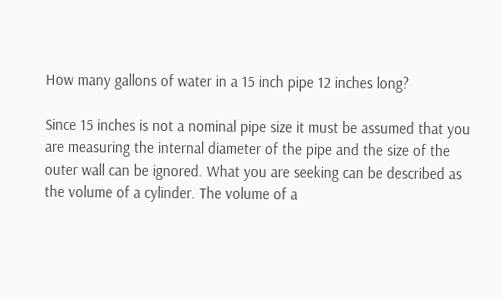How many gallons of water in a 15 inch pipe 12 inches long?

Since 15 inches is not a nominal pipe size it must be assumed that you are measuring the internal diameter of the pipe and the size of the outer wall can be ignored. What you are seeking can be described as the volume of a cylinder. The volume of a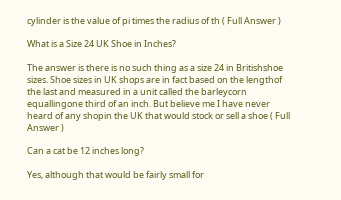cylinder is the value of pi times the radius of th ( Full Answer )

What is a Size 24 UK Shoe in Inches?

The answer is there is no such thing as a size 24 in Britishshoe sizes. Shoe sizes in UK shops are in fact based on the lengthof the last and measured in a unit called the barleycorn equallingone third of an inch. But believe me I have never heard of any shopin the UK that would stock or sell a shoe ( Full Answer )

Can a cat be 12 inches long?

Yes, although that would be fairly small for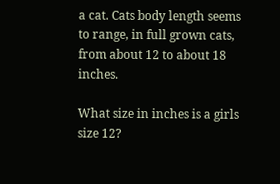a cat. Cats body length seems to range, in full grown cats, from about 12 to about 18 inches.

What size in inches is a girls size 12?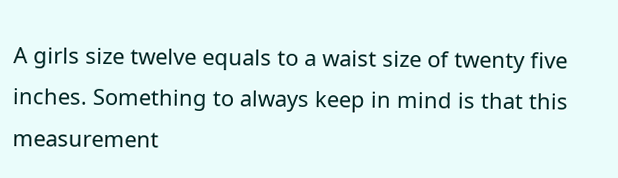A girls size twelve equals to a waist size of twenty five inches. Something to always keep in mind is that this measurement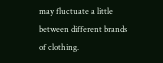may fluctuate a little between different brands of clothing.